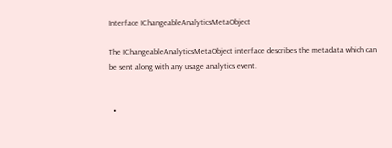Interface IChangeableAnalyticsMetaObject

The IChangeableAnalyticsMetaObject interface describes the metadata which can be sent along with any usage analytics event.


  •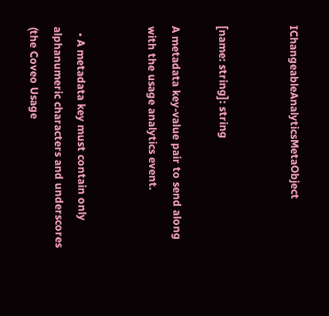IChangeableAnalyticsMetaObject


[name: string]: string

A metadata key-value pair to send along with the usage analytics event.


  • A metadata key must contain only alphanumeric characters and underscores (the Coveo Usage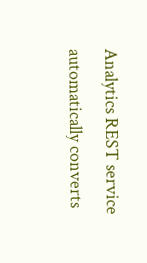Analytics REST service automatically converts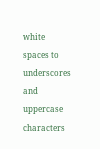white spaces to underscores and uppercase characters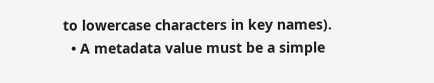to lowercase characters in key names).
  • A metadata value must be a simple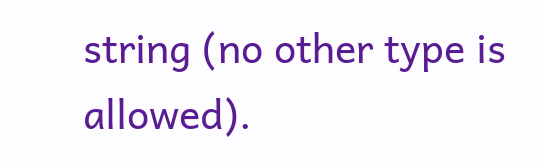string (no other type is allowed).